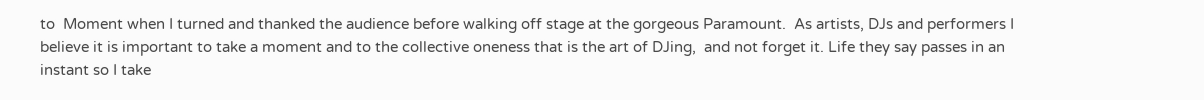to  Moment when I turned and thanked the audience before walking off stage at the gorgeous Paramount.  As artists, DJs and performers I believe it is important to take a moment and to the collective oneness that is the art of DJing,  and not forget it. Life they say passes in an instant so I take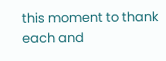this moment to thank each and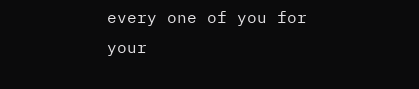every one of you for your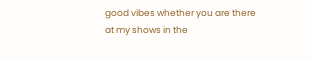good vibes whether you are there at my shows in the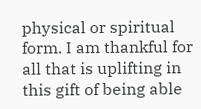physical or spiritual form. I am thankful for all that is uplifting in this gift of being able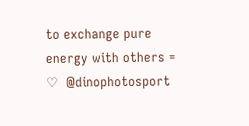to exchange pure energy with others = ♡  @dinophotosport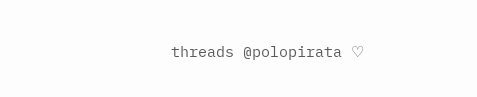threads @polopirata ♡